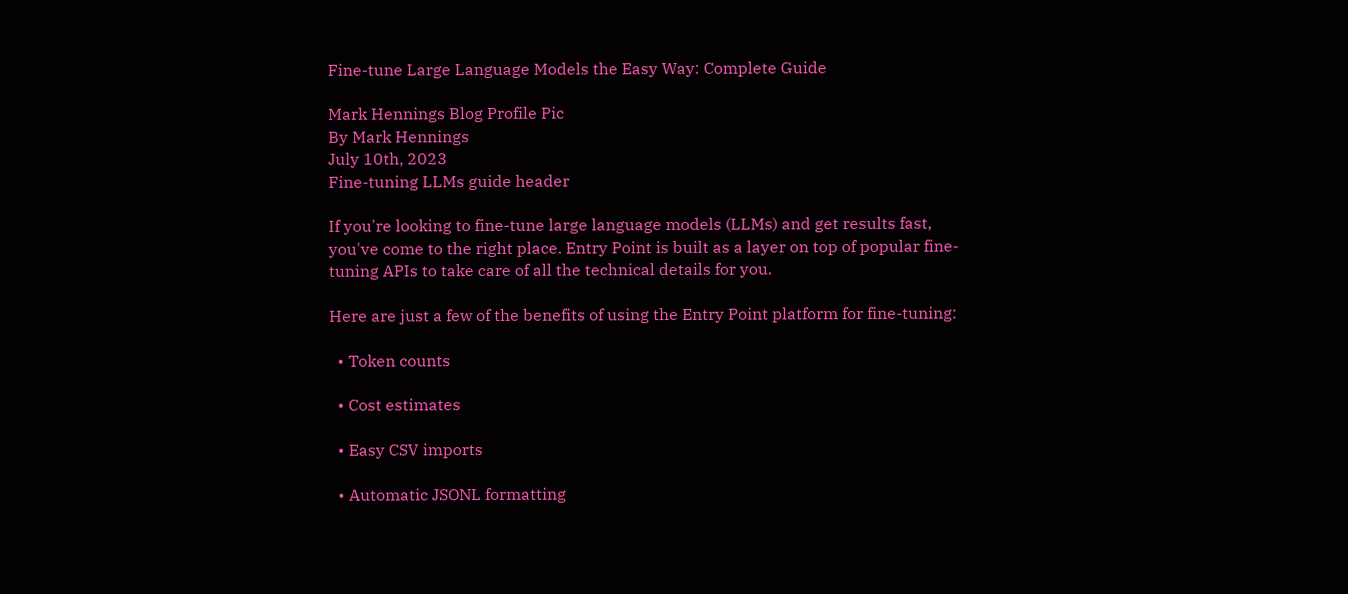Fine-tune Large Language Models the Easy Way: Complete Guide

Mark Hennings Blog Profile Pic
By Mark Hennings
July 10th, 2023
Fine-tuning LLMs guide header

If you're looking to fine-tune large language models (LLMs) and get results fast, you've come to the right place. Entry Point is built as a layer on top of popular fine-tuning APIs to take care of all the technical details for you.

Here are just a few of the benefits of using the Entry Point platform for fine-tuning:

  • Token counts

  • Cost estimates

  • Easy CSV imports

  • Automatic JSONL formatting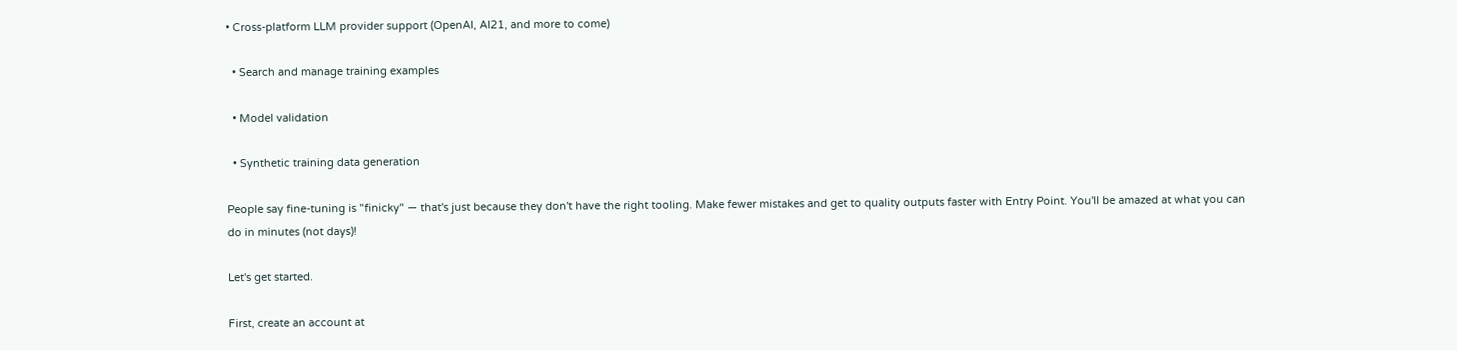• Cross-platform LLM provider support (OpenAI, AI21, and more to come)

  • Search and manage training examples

  • Model validation

  • Synthetic training data generation

People say fine-tuning is "finicky" — that's just because they don't have the right tooling. Make fewer mistakes and get to quality outputs faster with Entry Point. You'll be amazed at what you can do in minutes (not days)!

Let's get started.

First, create an account at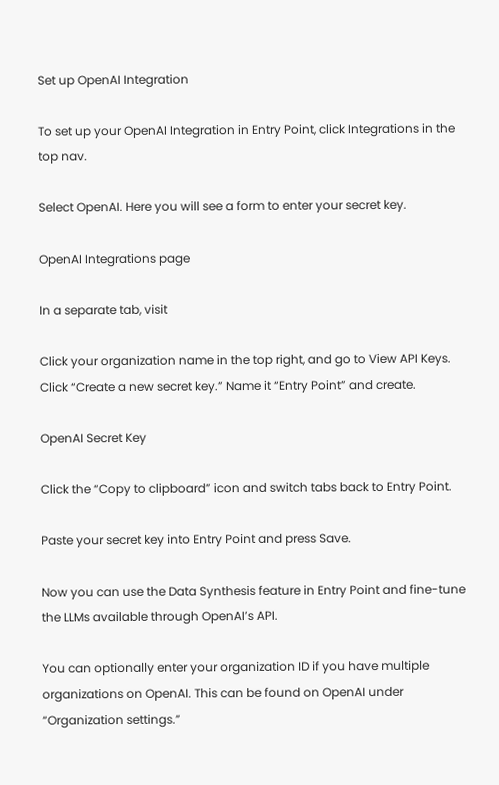Set up OpenAI Integration

To set up your OpenAI Integration in Entry Point, click Integrations in the top nav.

Select OpenAI. Here you will see a form to enter your secret key.

OpenAI Integrations page

In a separate tab, visit

Click your organization name in the top right, and go to View API Keys. Click “Create a new secret key.” Name it “Entry Point” and create.

OpenAI Secret Key

Click the “Copy to clipboard” icon and switch tabs back to Entry Point.

Paste your secret key into Entry Point and press Save.

Now you can use the Data Synthesis feature in Entry Point and fine-tune the LLMs available through OpenAI’s API.

You can optionally enter your organization ID if you have multiple organizations on OpenAI. This can be found on OpenAI under “Organization settings.”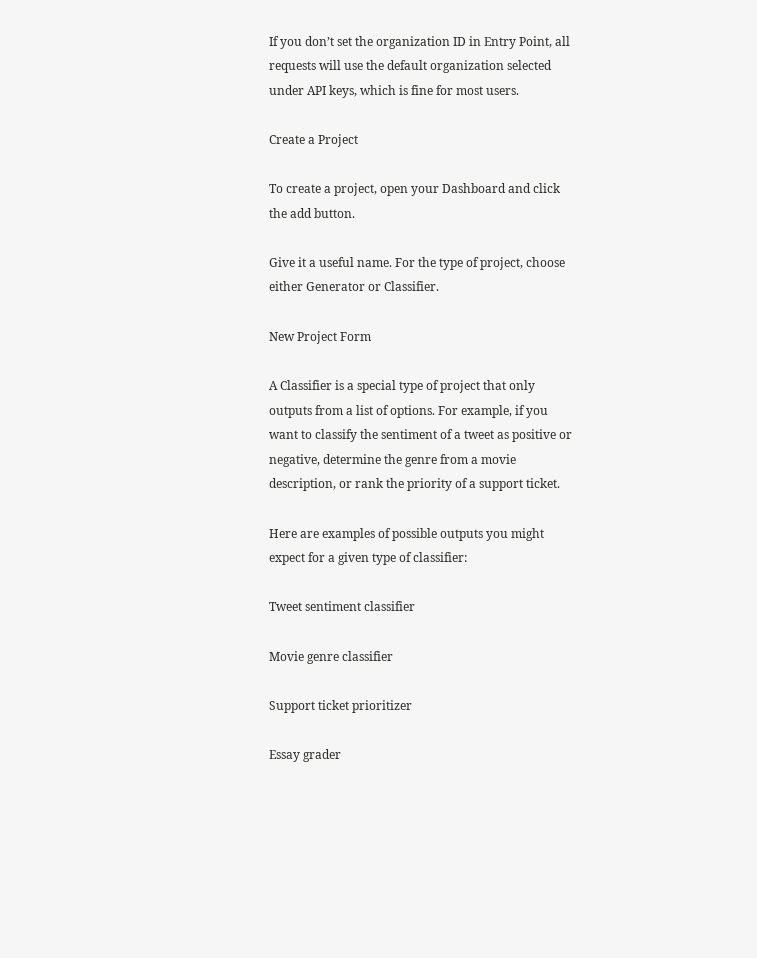If you don’t set the organization ID in Entry Point, all requests will use the default organization selected under API keys, which is fine for most users.

Create a Project

To create a project, open your Dashboard and click the add button.

Give it a useful name. For the type of project, choose either Generator or Classifier.

New Project Form

A Classifier is a special type of project that only outputs from a list of options. For example, if you want to classify the sentiment of a tweet as positive or negative, determine the genre from a movie description, or rank the priority of a support ticket.

Here are examples of possible outputs you might expect for a given type of classifier:

Tweet sentiment classifier

Movie genre classifier

Support ticket prioritizer

Essay grader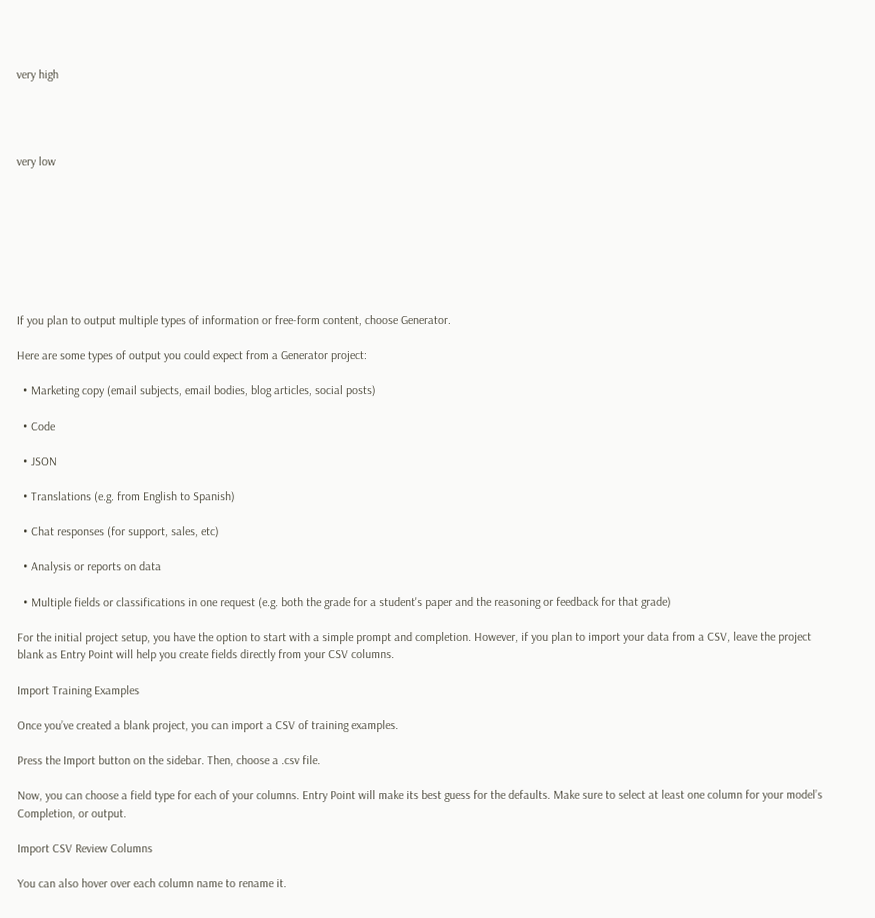very high




very low








If you plan to output multiple types of information or free-form content, choose Generator.

Here are some types of output you could expect from a Generator project:

  • Marketing copy (email subjects, email bodies, blog articles, social posts)

  • Code

  • JSON

  • Translations (e.g. from English to Spanish)

  • Chat responses (for support, sales, etc)

  • Analysis or reports on data

  • Multiple fields or classifications in one request (e.g. both the grade for a student's paper and the reasoning or feedback for that grade)

For the initial project setup, you have the option to start with a simple prompt and completion. However, if you plan to import your data from a CSV, leave the project blank as Entry Point will help you create fields directly from your CSV columns.

Import Training Examples

Once you’ve created a blank project, you can import a CSV of training examples.

Press the Import button on the sidebar. Then, choose a .csv file.

Now, you can choose a field type for each of your columns. Entry Point will make its best guess for the defaults. Make sure to select at least one column for your model’s Completion, or output.

Import CSV Review Columns

You can also hover over each column name to rename it.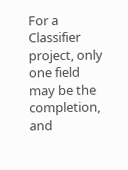For a Classifier project, only one field may be the completion, and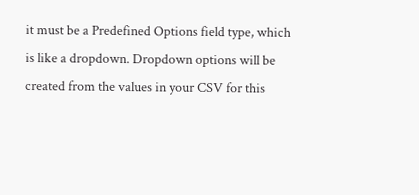it must be a Predefined Options field type, which is like a dropdown. Dropdown options will be created from the values in your CSV for this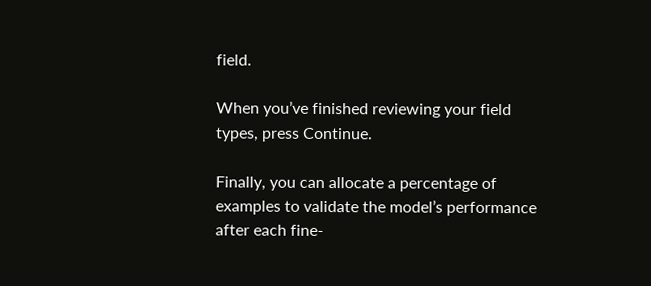field.

When you’ve finished reviewing your field types, press Continue.

Finally, you can allocate a percentage of examples to validate the model’s performance after each fine-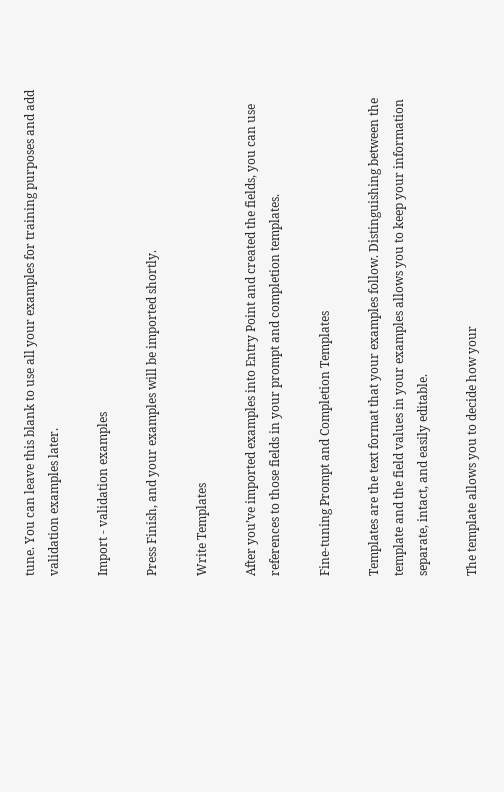tune. You can leave this blank to use all your examples for training purposes and add validation examples later.

Import - validation examples

Press Finish, and your examples will be imported shortly.

Write Templates

After you’ve imported examples into Entry Point and created the fields, you can use references to those fields in your prompt and completion templates.

Fine-tuning Prompt and Completion Templates

Templates are the text format that your examples follow. Distinguishing between the template and the field values in your examples allows you to keep your information separate, intact, and easily editable.

The template allows you to decide how your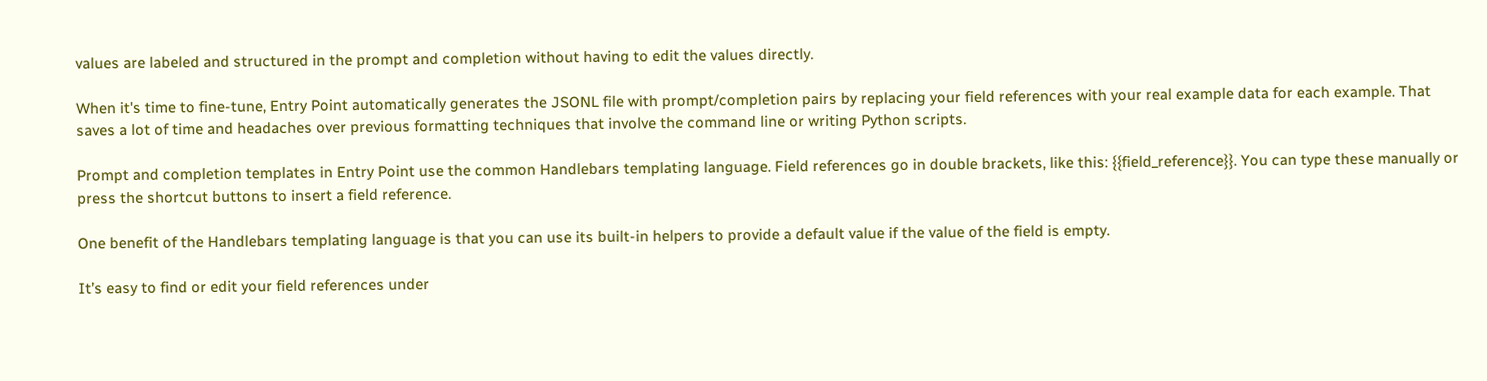values are labeled and structured in the prompt and completion without having to edit the values directly.

When it's time to fine-tune, Entry Point automatically generates the JSONL file with prompt/completion pairs by replacing your field references with your real example data for each example. That saves a lot of time and headaches over previous formatting techniques that involve the command line or writing Python scripts.

Prompt and completion templates in Entry Point use the common Handlebars templating language. Field references go in double brackets, like this: {{field_reference}}. You can type these manually or press the shortcut buttons to insert a field reference.

One benefit of the Handlebars templating language is that you can use its built-in helpers to provide a default value if the value of the field is empty.

It’s easy to find or edit your field references under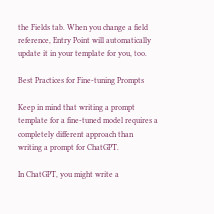the Fields tab. When you change a field reference, Entry Point will automatically update it in your template for you, too.

Best Practices for Fine-tuning Prompts

Keep in mind that writing a prompt template for a fine-tuned model requires a completely different approach than writing a prompt for ChatGPT.

In ChatGPT, you might write a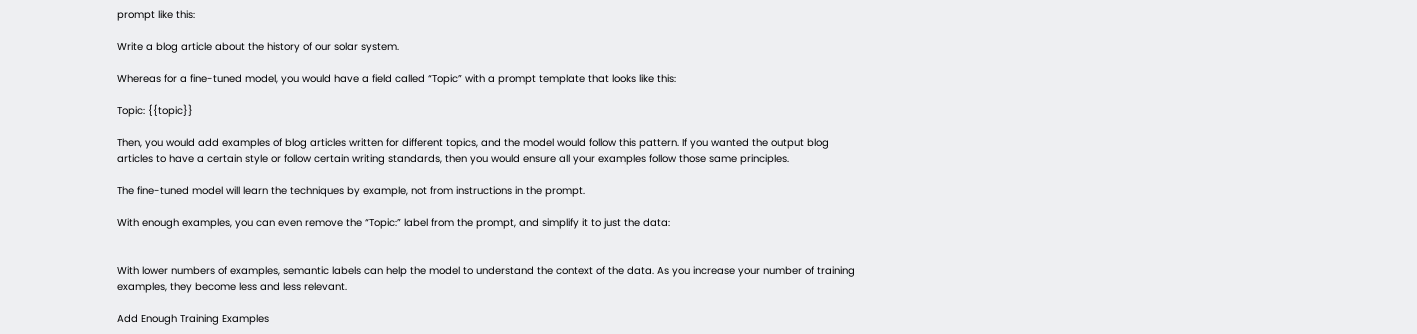prompt like this:

Write a blog article about the history of our solar system.

Whereas for a fine-tuned model, you would have a field called “Topic” with a prompt template that looks like this:

Topic: {{topic}}

Then, you would add examples of blog articles written for different topics, and the model would follow this pattern. If you wanted the output blog articles to have a certain style or follow certain writing standards, then you would ensure all your examples follow those same principles.

The fine-tuned model will learn the techniques by example, not from instructions in the prompt.

With enough examples, you can even remove the “Topic:” label from the prompt, and simplify it to just the data:


With lower numbers of examples, semantic labels can help the model to understand the context of the data. As you increase your number of training examples, they become less and less relevant.

Add Enough Training Examples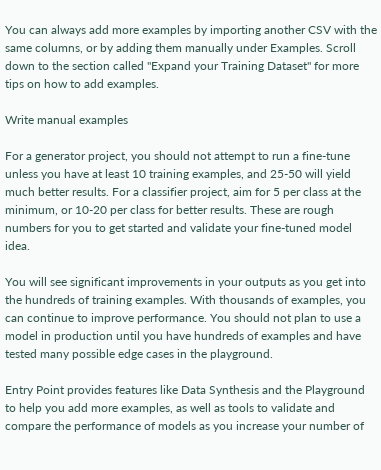You can always add more examples by importing another CSV with the same columns, or by adding them manually under Examples. Scroll down to the section called "Expand your Training Dataset" for more tips on how to add examples.

Write manual examples

For a generator project, you should not attempt to run a fine-tune unless you have at least 10 training examples, and 25-50 will yield much better results. For a classifier project, aim for 5 per class at the minimum, or 10-20 per class for better results. These are rough numbers for you to get started and validate your fine-tuned model idea.

You will see significant improvements in your outputs as you get into the hundreds of training examples. With thousands of examples, you can continue to improve performance. You should not plan to use a model in production until you have hundreds of examples and have tested many possible edge cases in the playground.

Entry Point provides features like Data Synthesis and the Playground to help you add more examples, as well as tools to validate and compare the performance of models as you increase your number of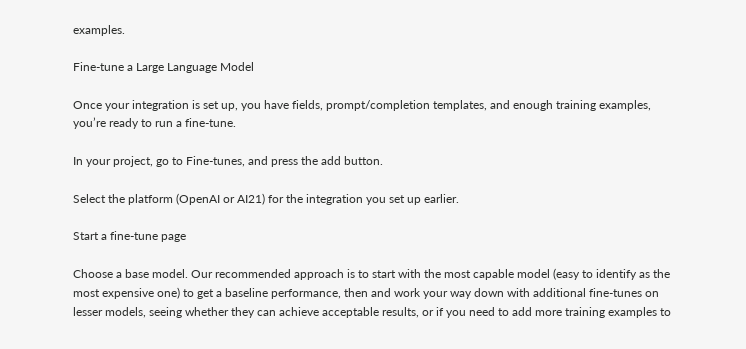examples.

Fine-tune a Large Language Model

Once your integration is set up, you have fields, prompt/completion templates, and enough training examples, you’re ready to run a fine-tune.

In your project, go to Fine-tunes, and press the add button.

Select the platform (OpenAI or AI21) for the integration you set up earlier.

Start a fine-tune page

Choose a base model. Our recommended approach is to start with the most capable model (easy to identify as the most expensive one) to get a baseline performance, then and work your way down with additional fine-tunes on lesser models, seeing whether they can achieve acceptable results, or if you need to add more training examples to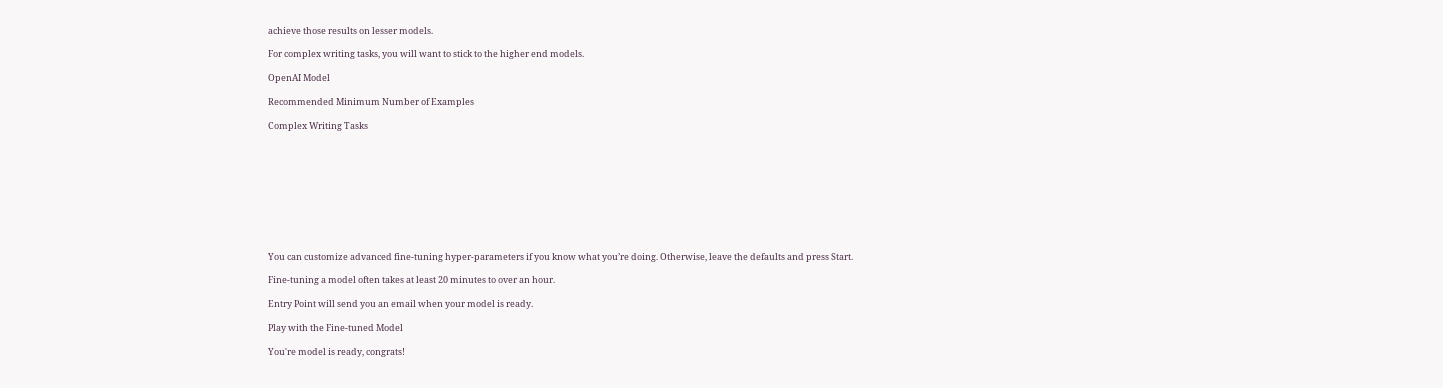achieve those results on lesser models.

For complex writing tasks, you will want to stick to the higher end models.

OpenAI Model

Recommended Minimum Number of Examples

Complex Writing Tasks










You can customize advanced fine-tuning hyper-parameters if you know what you’re doing. Otherwise, leave the defaults and press Start.

Fine-tuning a model often takes at least 20 minutes to over an hour.

Entry Point will send you an email when your model is ready.

Play with the Fine-tuned Model

You're model is ready, congrats!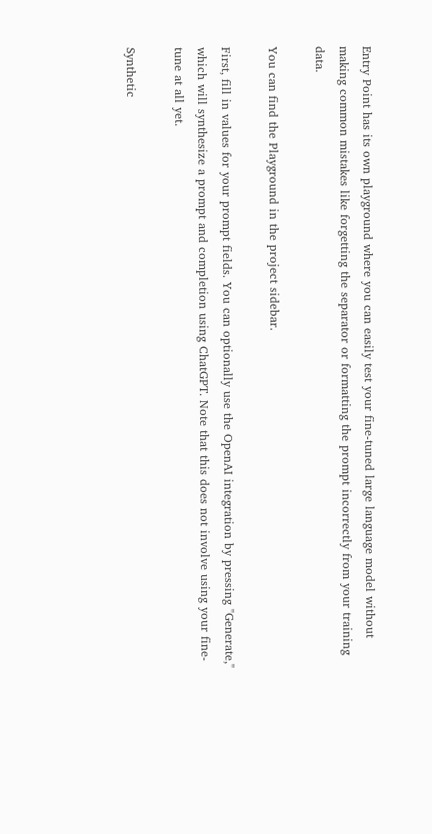Entry Point has its own playground where you can easily test your fine-tuned large language model without making common mistakes like forgetting the separator or formatting the prompt incorrectly from your training data.

You can find the Playground in the project sidebar.

First, fill in values for your prompt fields. You can optionally use the OpenAI integration by pressing "Generate," which will synthesize a prompt and completion using ChatGPT. Note that this does not involve using your fine-tune at all yet.

Synthetic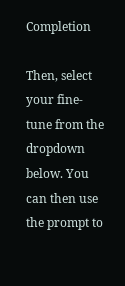Completion

Then, select your fine-tune from the dropdown below. You can then use the prompt to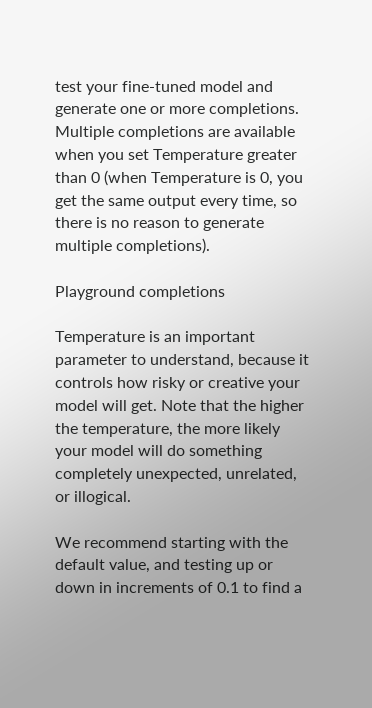test your fine-tuned model and generate one or more completions. Multiple completions are available when you set Temperature greater than 0 (when Temperature is 0, you get the same output every time, so there is no reason to generate multiple completions).

Playground completions

Temperature is an important parameter to understand, because it controls how risky or creative your model will get. Note that the higher the temperature, the more likely your model will do something completely unexpected, unrelated, or illogical.

We recommend starting with the default value, and testing up or down in increments of 0.1 to find a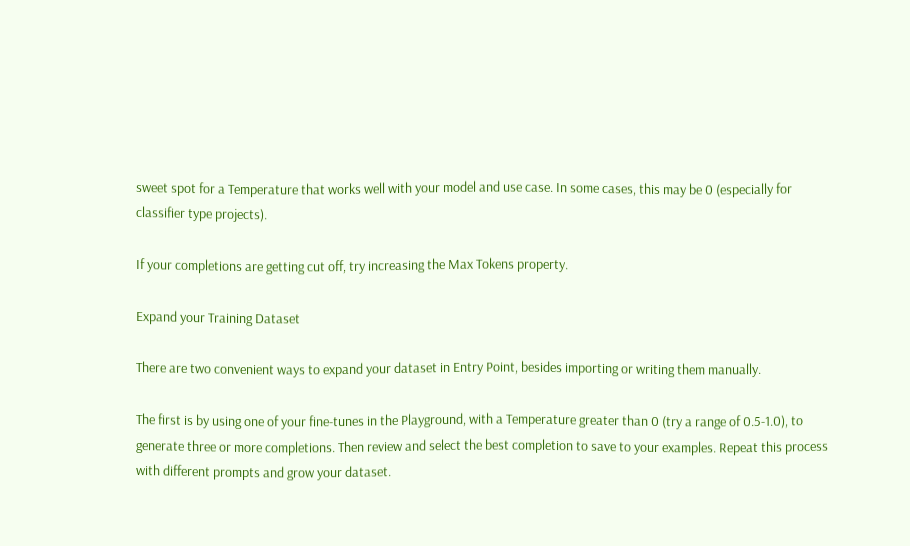sweet spot for a Temperature that works well with your model and use case. In some cases, this may be 0 (especially for classifier type projects).

If your completions are getting cut off, try increasing the Max Tokens property.

Expand your Training Dataset

There are two convenient ways to expand your dataset in Entry Point, besides importing or writing them manually.

The first is by using one of your fine-tunes in the Playground, with a Temperature greater than 0 (try a range of 0.5-1.0), to generate three or more completions. Then review and select the best completion to save to your examples. Repeat this process with different prompts and grow your dataset.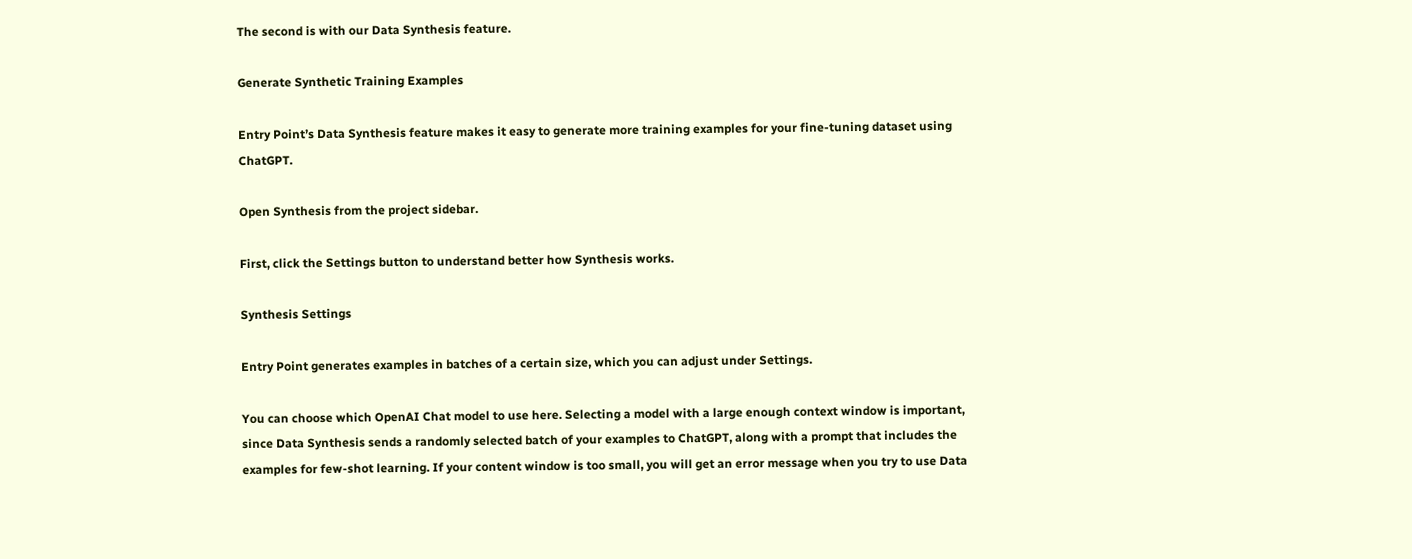The second is with our Data Synthesis feature.

Generate Synthetic Training Examples

Entry Point’s Data Synthesis feature makes it easy to generate more training examples for your fine-tuning dataset using ChatGPT.

Open Synthesis from the project sidebar.

First, click the Settings button to understand better how Synthesis works.

Synthesis Settings

Entry Point generates examples in batches of a certain size, which you can adjust under Settings.

You can choose which OpenAI Chat model to use here. Selecting a model with a large enough context window is important, since Data Synthesis sends a randomly selected batch of your examples to ChatGPT, along with a prompt that includes the examples for few-shot learning. If your content window is too small, you will get an error message when you try to use Data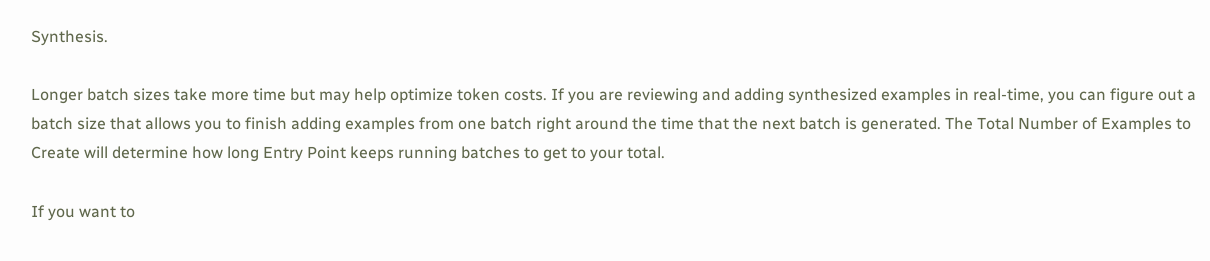Synthesis.

Longer batch sizes take more time but may help optimize token costs. If you are reviewing and adding synthesized examples in real-time, you can figure out a batch size that allows you to finish adding examples from one batch right around the time that the next batch is generated. The Total Number of Examples to Create will determine how long Entry Point keeps running batches to get to your total.

If you want to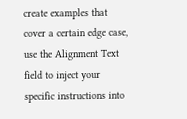create examples that cover a certain edge case, use the Alignment Text field to inject your specific instructions into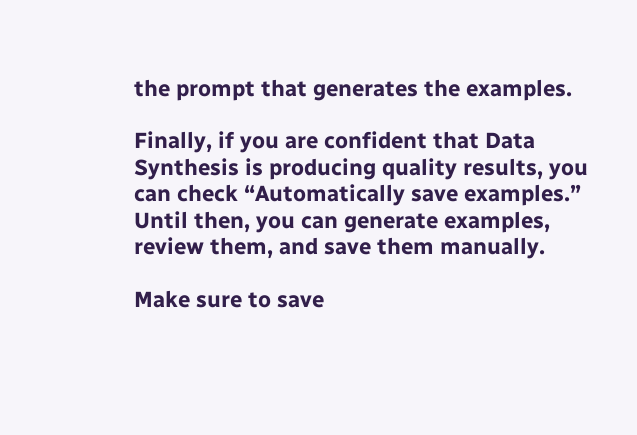the prompt that generates the examples.

Finally, if you are confident that Data Synthesis is producing quality results, you can check “Automatically save examples.” Until then, you can generate examples, review them, and save them manually.

Make sure to save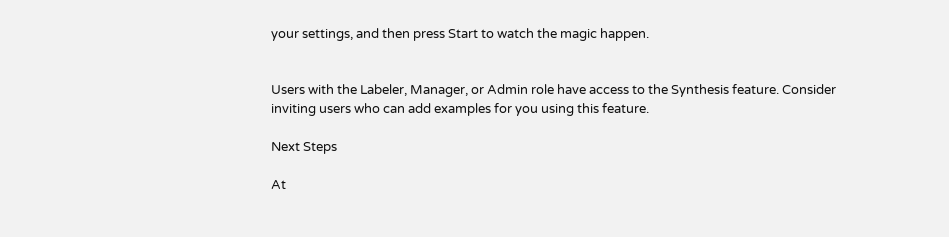your settings, and then press Start to watch the magic happen.


Users with the Labeler, Manager, or Admin role have access to the Synthesis feature. Consider inviting users who can add examples for you using this feature.

Next Steps

At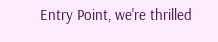Entry Point, we're thrilled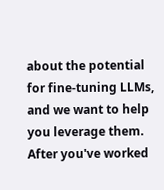about the potential for fine-tuning LLMs, and we want to help you leverage them. After you've worked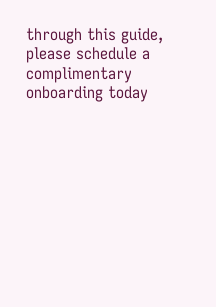through this guide, please schedule a complimentary onboarding today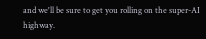and we'll be sure to get you rolling on the super-AI highway.